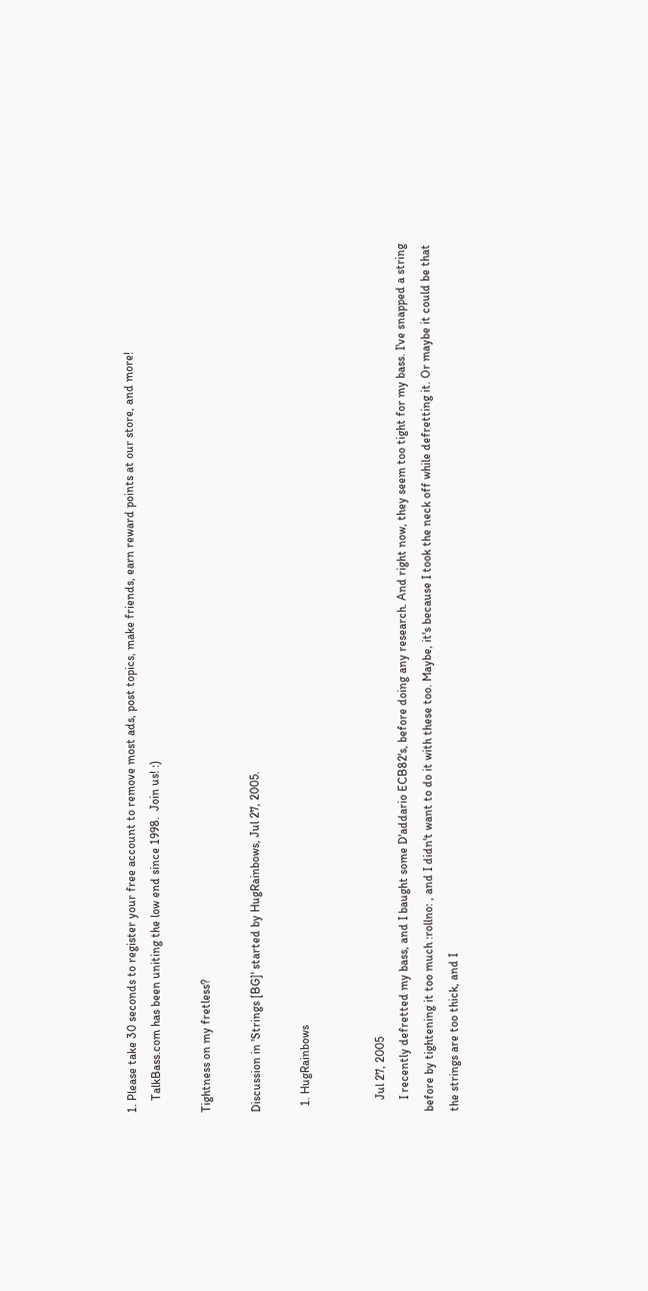1. Please take 30 seconds to register your free account to remove most ads, post topics, make friends, earn reward points at our store, and more!
    TalkBass.com has been uniting the low end since 1998.  Join us! :)

Tightness on my fretless?

Discussion in 'Strings [BG]' started by HugRainbows, Jul 27, 2005.

  1. HugRainbows


    Jul 27, 2005
    I recently defretted my bass, and I baught some D'addario ECB82's, before doing any research. And right now, they seem too tight for my bass. I've snapped a string before by tightening it too much :rollno: , and I didn't want to do it with these too. Maybe, it's because I took the neck off while defretting it. Or maybe it could be that the strings are too thick, and I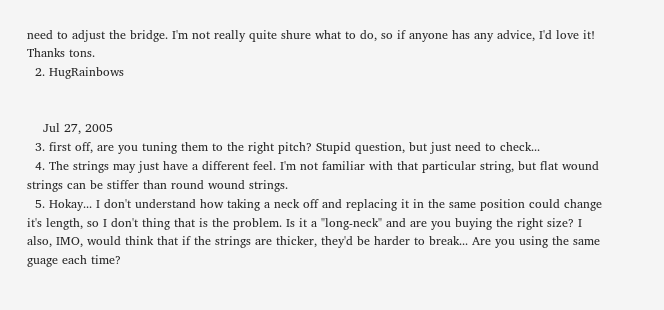need to adjust the bridge. I'm not really quite shure what to do, so if anyone has any advice, I'd love it! Thanks tons.
  2. HugRainbows


    Jul 27, 2005
  3. first off, are you tuning them to the right pitch? Stupid question, but just need to check...
  4. The strings may just have a different feel. I'm not familiar with that particular string, but flat wound strings can be stiffer than round wound strings.
  5. Hokay... I don't understand how taking a neck off and replacing it in the same position could change it's length, so I don't thing that is the problem. Is it a "long-neck" and are you buying the right size? I also, IMO, would think that if the strings are thicker, they'd be harder to break... Are you using the same guage each time?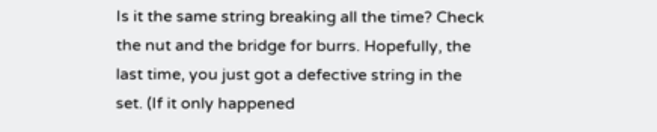Is it the same string breaking all the time? Check the nut and the bridge for burrs. Hopefully, the last time, you just got a defective string in the set. (If it only happened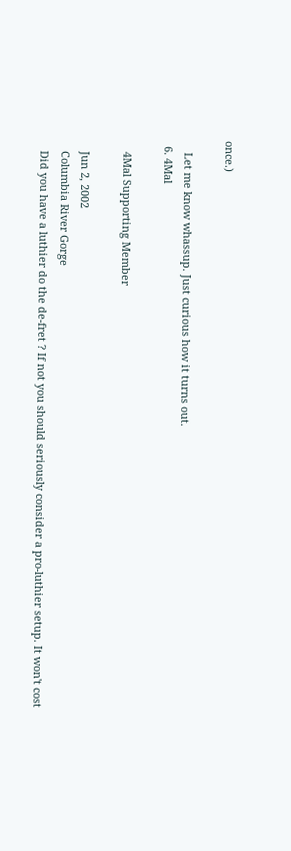once.)

    Let me know whassup. Just curious how it turns out.
  6. 4Mal

    4Mal Supporting Member

    Jun 2, 2002
    Columbia River Gorge
    Did you have a luthier do the de-fret ? If not you should seriously consider a pro-luthier setup. It won't cost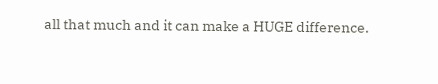all that much and it can make a HUGE difference.